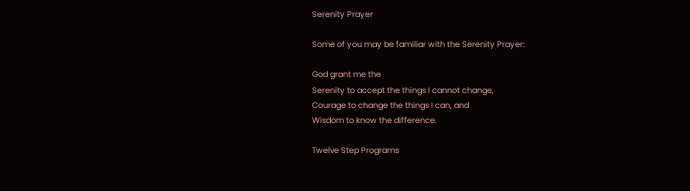Serenity Prayer

Some of you may be familiar with the Serenity Prayer:

God grant me the
Serenity to accept the things I cannot change,
Courage to change the things I can, and
Wisdom to know the difference.

Twelve Step Programs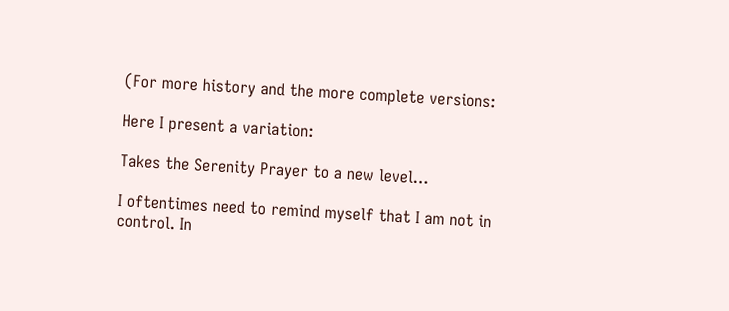(For more history and the more complete versions:

Here I present a variation:

Takes the Serenity Prayer to a new level…

I oftentimes need to remind myself that I am not in control. In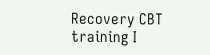Recovery CBT training I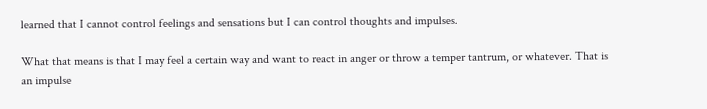learned that I cannot control feelings and sensations but I can control thoughts and impulses.

What that means is that I may feel a certain way and want to react in anger or throw a temper tantrum, or whatever. That is an impulse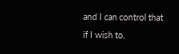and I can control that if I wish to.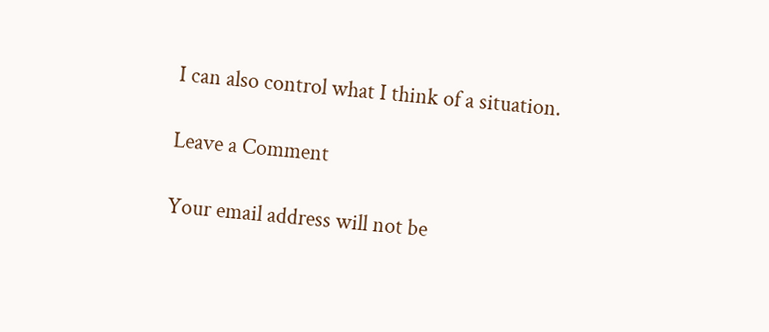I can also control what I think of a situation.

Leave a Comment

Your email address will not be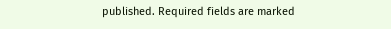published. Required fields are marked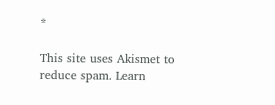*

This site uses Akismet to reduce spam. Learn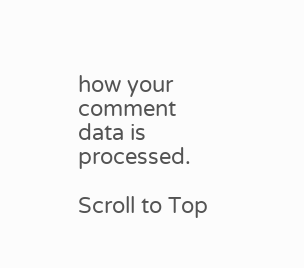how your comment data is processed.

Scroll to Top